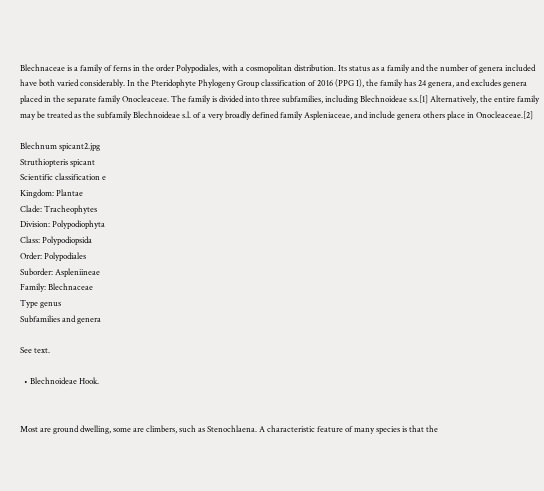Blechnaceae is a family of ferns in the order Polypodiales, with a cosmopolitan distribution. Its status as a family and the number of genera included have both varied considerably. In the Pteridophyte Phylogeny Group classification of 2016 (PPG I), the family has 24 genera, and excludes genera placed in the separate family Onocleaceae. The family is divided into three subfamilies, including Blechnoideae s.s.[1] Alternatively, the entire family may be treated as the subfamily Blechnoideae s.l. of a very broadly defined family Aspleniaceae, and include genera others place in Onocleaceae.[2]

Blechnum spicant2.jpg
Struthiopteris spicant
Scientific classification e
Kingdom: Plantae
Clade: Tracheophytes
Division: Polypodiophyta
Class: Polypodiopsida
Order: Polypodiales
Suborder: Aspleniineae
Family: Blechnaceae
Type genus
Subfamilies and genera

See text.

  • Blechnoideae Hook.


Most are ground dwelling, some are climbers, such as Stenochlaena. A characteristic feature of many species is that the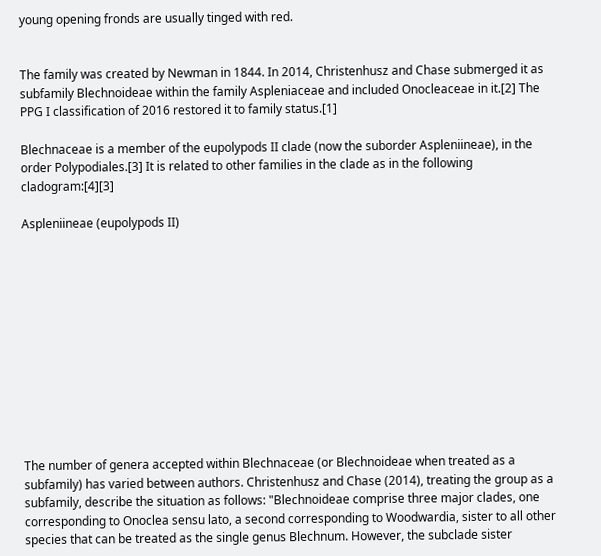young opening fronds are usually tinged with red.


The family was created by Newman in 1844. In 2014, Christenhusz and Chase submerged it as subfamily Blechnoideae within the family Aspleniaceae and included Onocleaceae in it.[2] The PPG I classification of 2016 restored it to family status.[1]

Blechnaceae is a member of the eupolypods II clade (now the suborder Aspleniineae), in the order Polypodiales.[3] It is related to other families in the clade as in the following cladogram:[4][3]

Aspleniineae (eupolypods II)












The number of genera accepted within Blechnaceae (or Blechnoideae when treated as a subfamily) has varied between authors. Christenhusz and Chase (2014), treating the group as a subfamily, describe the situation as follows: "Blechnoideae comprise three major clades, one corresponding to Onoclea sensu lato, a second corresponding to Woodwardia, sister to all other species that can be treated as the single genus Blechnum. However, the subclade sister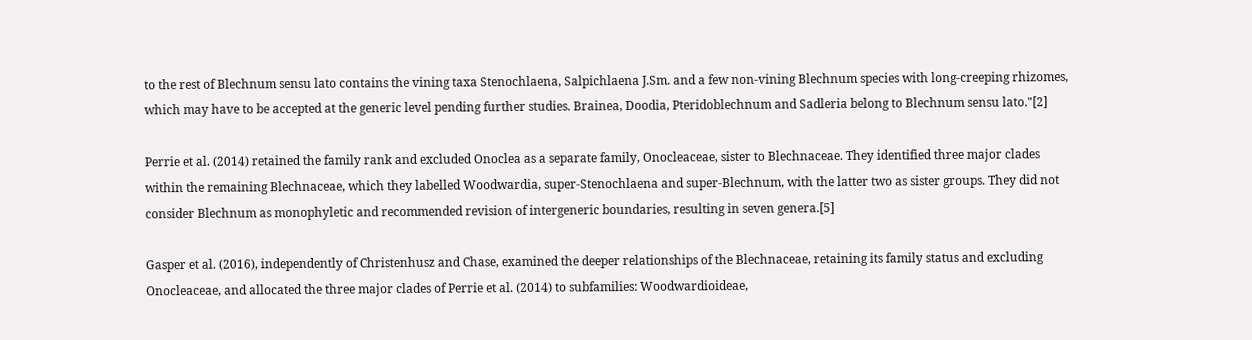to the rest of Blechnum sensu lato contains the vining taxa Stenochlaena, Salpichlaena J.Sm. and a few non-vining Blechnum species with long-creeping rhizomes, which may have to be accepted at the generic level pending further studies. Brainea, Doodia, Pteridoblechnum and Sadleria belong to Blechnum sensu lato."[2]

Perrie et al. (2014) retained the family rank and excluded Onoclea as a separate family, Onocleaceae, sister to Blechnaceae. They identified three major clades within the remaining Blechnaceae, which they labelled Woodwardia, super-Stenochlaena and super-Blechnum, with the latter two as sister groups. They did not consider Blechnum as monophyletic and recommended revision of intergeneric boundaries, resulting in seven genera.[5]

Gasper et al. (2016), independently of Christenhusz and Chase, examined the deeper relationships of the Blechnaceae, retaining its family status and excluding Onocleaceae, and allocated the three major clades of Perrie et al. (2014) to subfamilies: Woodwardioideae,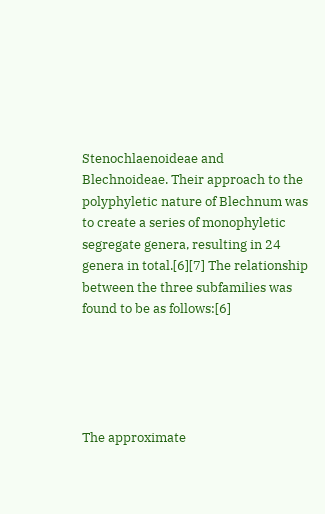Stenochlaenoideae and Blechnoideae. Their approach to the polyphyletic nature of Blechnum was to create a series of monophyletic segregate genera, resulting in 24 genera in total.[6][7] The relationship between the three subfamilies was found to be as follows:[6]





The approximate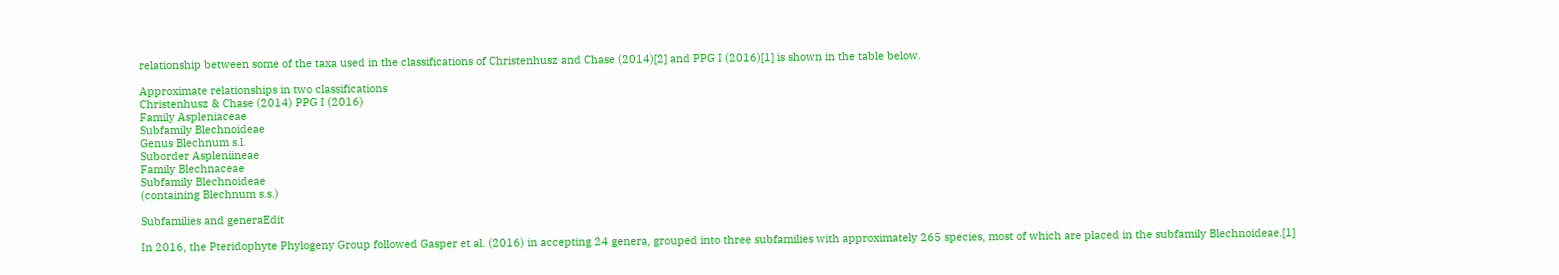relationship between some of the taxa used in the classifications of Christenhusz and Chase (2014)[2] and PPG I (2016)[1] is shown in the table below.

Approximate relationships in two classifications
Christenhusz & Chase (2014) PPG I (2016)
Family Aspleniaceae
Subfamily Blechnoideae
Genus Blechnum s.l.
Suborder Aspleniineae
Family Blechnaceae
Subfamily Blechnoideae
(containing Blechnum s.s.)

Subfamilies and generaEdit

In 2016, the Pteridophyte Phylogeny Group followed Gasper et al. (2016) in accepting 24 genera, grouped into three subfamilies with approximately 265 species, most of which are placed in the subfamily Blechnoideae.[1]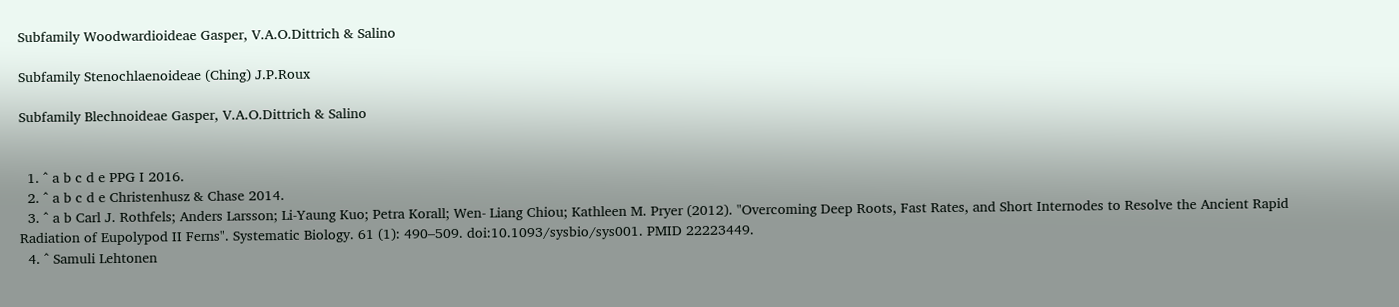Subfamily Woodwardioideae Gasper, V.A.O.Dittrich & Salino

Subfamily Stenochlaenoideae (Ching) J.P.Roux

Subfamily Blechnoideae Gasper, V.A.O.Dittrich & Salino


  1. ^ a b c d e PPG I 2016.
  2. ^ a b c d e Christenhusz & Chase 2014.
  3. ^ a b Carl J. Rothfels; Anders Larsson; Li-Yaung Kuo; Petra Korall; Wen- Liang Chiou; Kathleen M. Pryer (2012). "Overcoming Deep Roots, Fast Rates, and Short Internodes to Resolve the Ancient Rapid Radiation of Eupolypod II Ferns". Systematic Biology. 61 (1): 490–509. doi:10.1093/sysbio/sys001. PMID 22223449.
  4. ^ Samuli Lehtonen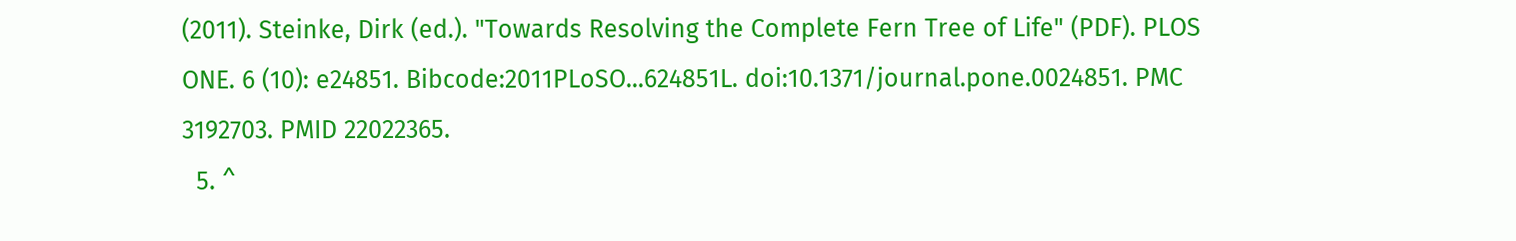(2011). Steinke, Dirk (ed.). "Towards Resolving the Complete Fern Tree of Life" (PDF). PLOS ONE. 6 (10): e24851. Bibcode:2011PLoSO...624851L. doi:10.1371/journal.pone.0024851. PMC 3192703. PMID 22022365.
  5. ^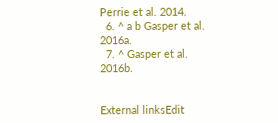Perrie et al. 2014.
  6. ^ a b Gasper et al. 2016a.
  7. ^ Gasper et al. 2016b.


External linksEdit